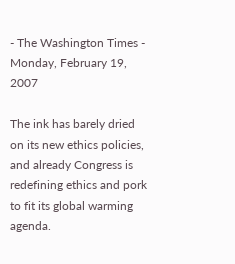- The Washington Times - Monday, February 19, 2007

The ink has barely dried on its new ethics policies, and already Congress is redefining ethics and pork to fit its global warming agenda.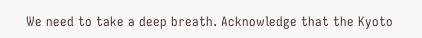We need to take a deep breath. Acknowledge that the Kyoto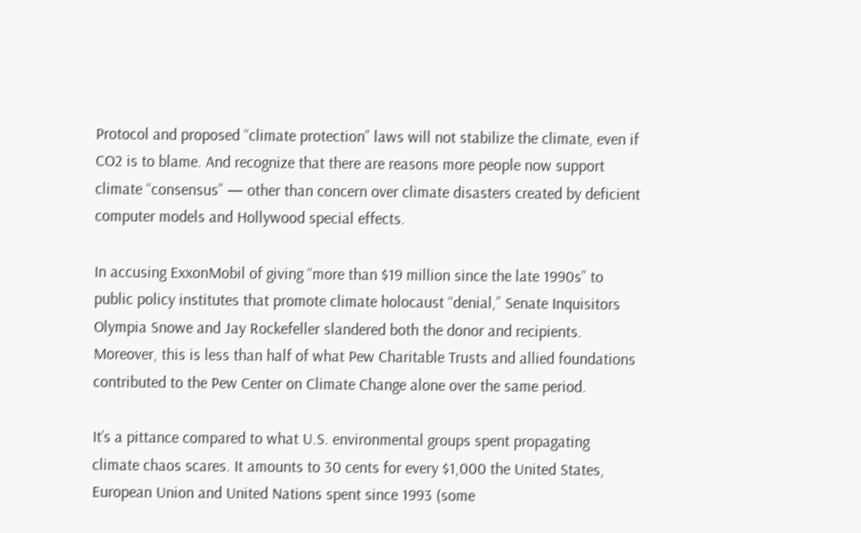Protocol and proposed “climate protection” laws will not stabilize the climate, even if CO2 is to blame. And recognize that there are reasons more people now support climate “consensus” — other than concern over climate disasters created by deficient computer models and Hollywood special effects.

In accusing ExxonMobil of giving “more than $19 million since the late 1990s” to public policy institutes that promote climate holocaust “denial,” Senate Inquisitors Olympia Snowe and Jay Rockefeller slandered both the donor and recipients. Moreover, this is less than half of what Pew Charitable Trusts and allied foundations contributed to the Pew Center on Climate Change alone over the same period.

It’s a pittance compared to what U.S. environmental groups spent propagating climate chaos scares. It amounts to 30 cents for every $1,000 the United States, European Union and United Nations spent since 1993 (some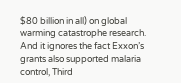$80 billion in all) on global warming catastrophe research. And it ignores the fact Exxon’s grants also supported malaria control, Third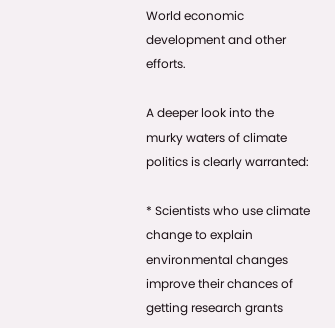World economic development and other efforts.

A deeper look into the murky waters of climate politics is clearly warranted:

* Scientists who use climate change to explain environmental changes improve their chances of getting research grants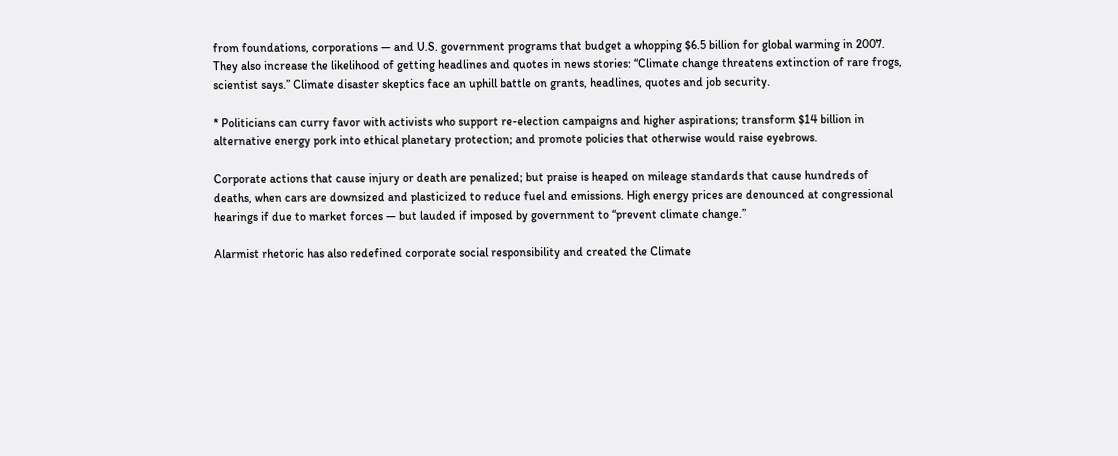from foundations, corporations — and U.S. government programs that budget a whopping $6.5 billion for global warming in 2007. They also increase the likelihood of getting headlines and quotes in news stories: “Climate change threatens extinction of rare frogs, scientist says.” Climate disaster skeptics face an uphill battle on grants, headlines, quotes and job security.

* Politicians can curry favor with activists who support re-election campaigns and higher aspirations; transform $14 billion in alternative energy pork into ethical planetary protection; and promote policies that otherwise would raise eyebrows.

Corporate actions that cause injury or death are penalized; but praise is heaped on mileage standards that cause hundreds of deaths, when cars are downsized and plasticized to reduce fuel and emissions. High energy prices are denounced at congressional hearings if due to market forces — but lauded if imposed by government to “prevent climate change.”

Alarmist rhetoric has also redefined corporate social responsibility and created the Climate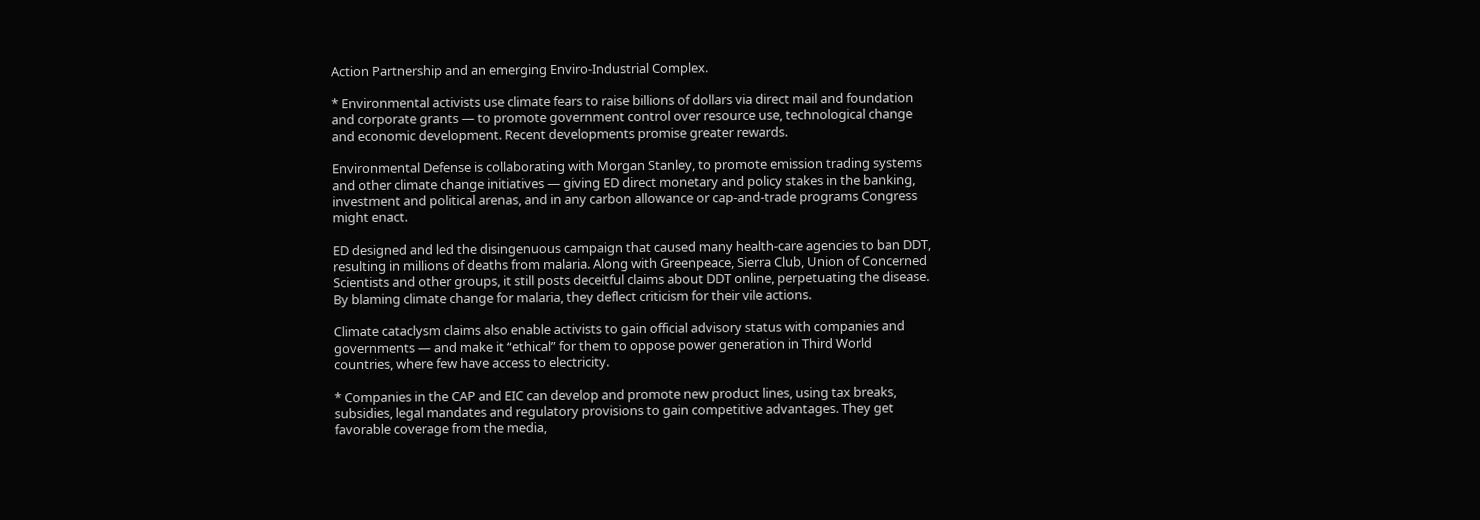Action Partnership and an emerging Enviro-Industrial Complex.

* Environmental activists use climate fears to raise billions of dollars via direct mail and foundation and corporate grants — to promote government control over resource use, technological change and economic development. Recent developments promise greater rewards.

Environmental Defense is collaborating with Morgan Stanley, to promote emission trading systems and other climate change initiatives — giving ED direct monetary and policy stakes in the banking, investment and political arenas, and in any carbon allowance or cap-and-trade programs Congress might enact.

ED designed and led the disingenuous campaign that caused many health-care agencies to ban DDT, resulting in millions of deaths from malaria. Along with Greenpeace, Sierra Club, Union of Concerned Scientists and other groups, it still posts deceitful claims about DDT online, perpetuating the disease. By blaming climate change for malaria, they deflect criticism for their vile actions.

Climate cataclysm claims also enable activists to gain official advisory status with companies and governments — and make it “ethical” for them to oppose power generation in Third World countries, where few have access to electricity.

* Companies in the CAP and EIC can develop and promote new product lines, using tax breaks, subsidies, legal mandates and regulatory provisions to gain competitive advantages. They get favorable coverage from the media,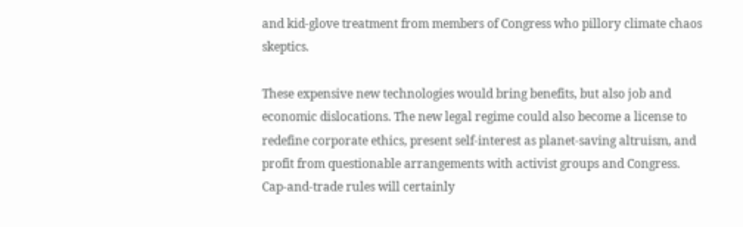and kid-glove treatment from members of Congress who pillory climate chaos skeptics.

These expensive new technologies would bring benefits, but also job and economic dislocations. The new legal regime could also become a license to redefine corporate ethics, present self-interest as planet-saving altruism, and profit from questionable arrangements with activist groups and Congress. Cap-and-trade rules will certainly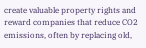create valuable property rights and reward companies that reduce CO2 emissions, often by replacing old,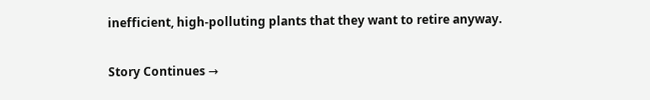inefficient, high-polluting plants that they want to retire anyway.

Story Continues →